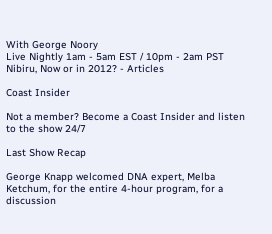With George Noory
Live Nightly 1am - 5am EST / 10pm - 2am PST
Nibiru, Now or in 2012? - Articles

Coast Insider

Not a member? Become a Coast Insider and listen to the show 24/7

Last Show Recap

George Knapp welcomed DNA expert, Melba Ketchum, for the entire 4-hour program, for a discussion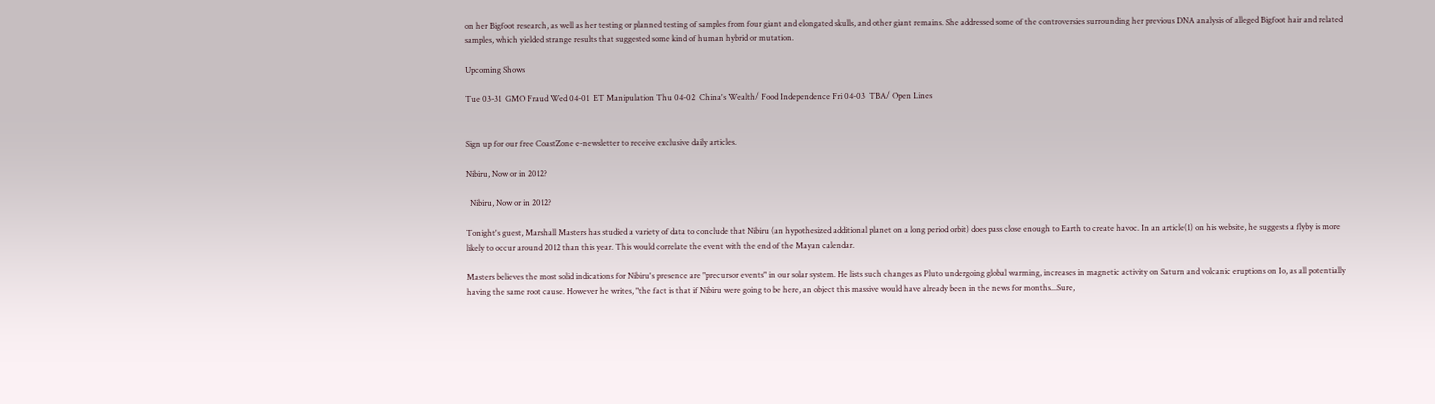on her Bigfoot research, as well as her testing or planned testing of samples from four giant and elongated skulls, and other giant remains. She addressed some of the controversies surrounding her previous DNA analysis of alleged Bigfoot hair and related samples, which yielded strange results that suggested some kind of human hybrid or mutation.

Upcoming Shows

Tue 03-31  GMO Fraud Wed 04-01  ET Manipulation Thu 04-02  China's Wealth/ Food Independence Fri 04-03  TBA/ Open Lines


Sign up for our free CoastZone e-newsletter to receive exclusive daily articles.

Nibiru, Now or in 2012?

  Nibiru, Now or in 2012?

Tonight's guest, Marshall Masters has studied a variety of data to conclude that Nibiru (an hypothesized additional planet on a long period orbit) does pass close enough to Earth to create havoc. In an article(1) on his website, he suggests a flyby is more likely to occur around 2012 than this year. This would correlate the event with the end of the Mayan calendar.

Masters believes the most solid indications for Nibiru's presence are "precursor events" in our solar system. He lists such changes as Pluto undergoing global warming, increases in magnetic activity on Saturn and volcanic eruptions on Io, as all potentially having the same root cause. However he writes, "the fact is that if Nibiru were going to be here, an object this massive would have already been in the news for months...Sure,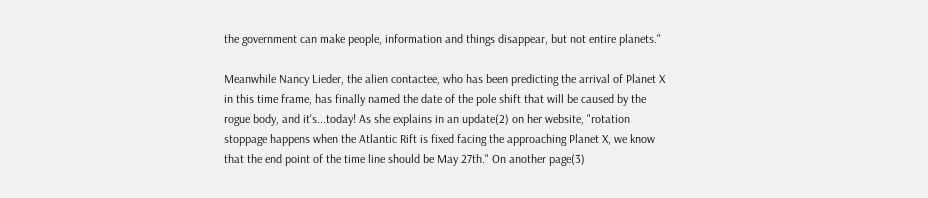the government can make people, information and things disappear, but not entire planets."

Meanwhile Nancy Lieder, the alien contactee, who has been predicting the arrival of Planet X in this time frame, has finally named the date of the pole shift that will be caused by the rogue body, and it's...today! As she explains in an update(2) on her website, "rotation stoppage happens when the Atlantic Rift is fixed facing the approaching Planet X, we know that the end point of the time line should be May 27th." On another page(3)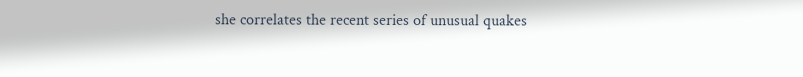she correlates the recent series of unusual quakes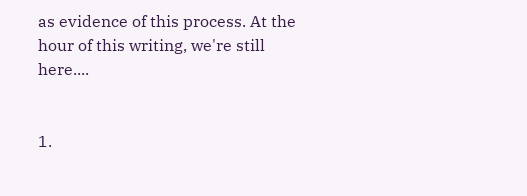as evidence of this process. At the hour of this writing, we're still here....


1.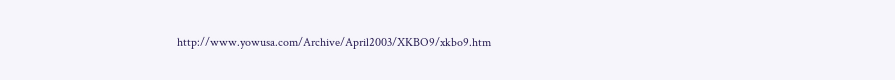http://www.yowusa.com/Archive/April2003/XKBO9/xkbo9.htm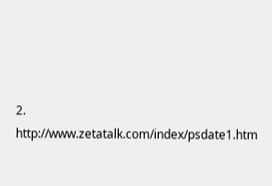2. http://www.zetatalk.com/index/psdate1.htm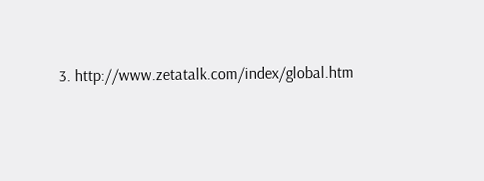3. http://www.zetatalk.com/index/global.htm